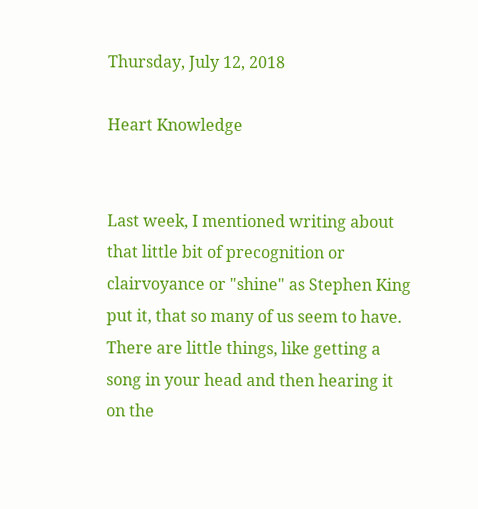Thursday, July 12, 2018

Heart Knowledge


Last week, I mentioned writing about that little bit of precognition or clairvoyance or "shine" as Stephen King put it, that so many of us seem to have. There are little things, like getting a song in your head and then hearing it on the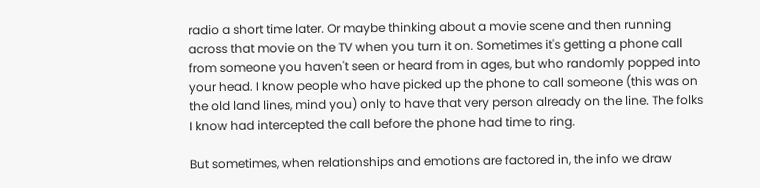radio a short time later. Or maybe thinking about a movie scene and then running across that movie on the TV when you turn it on. Sometimes it's getting a phone call from someone you haven't seen or heard from in ages, but who randomly popped into your head. I know people who have picked up the phone to call someone (this was on the old land lines, mind you) only to have that very person already on the line. The folks I know had intercepted the call before the phone had time to ring.

But sometimes, when relationships and emotions are factored in, the info we draw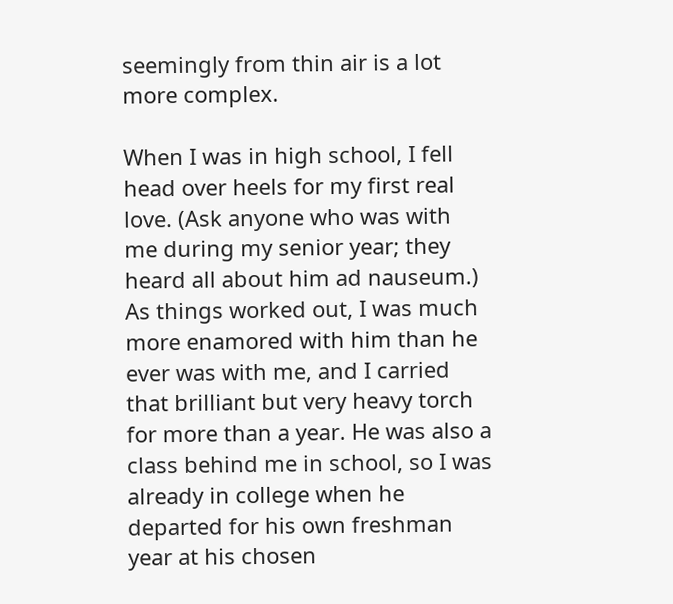seemingly from thin air is a lot more complex.

When I was in high school, I fell head over heels for my first real love. (Ask anyone who was with me during my senior year; they heard all about him ad nauseum.) As things worked out, I was much more enamored with him than he ever was with me, and I carried that brilliant but very heavy torch for more than a year. He was also a class behind me in school, so I was already in college when he departed for his own freshman year at his chosen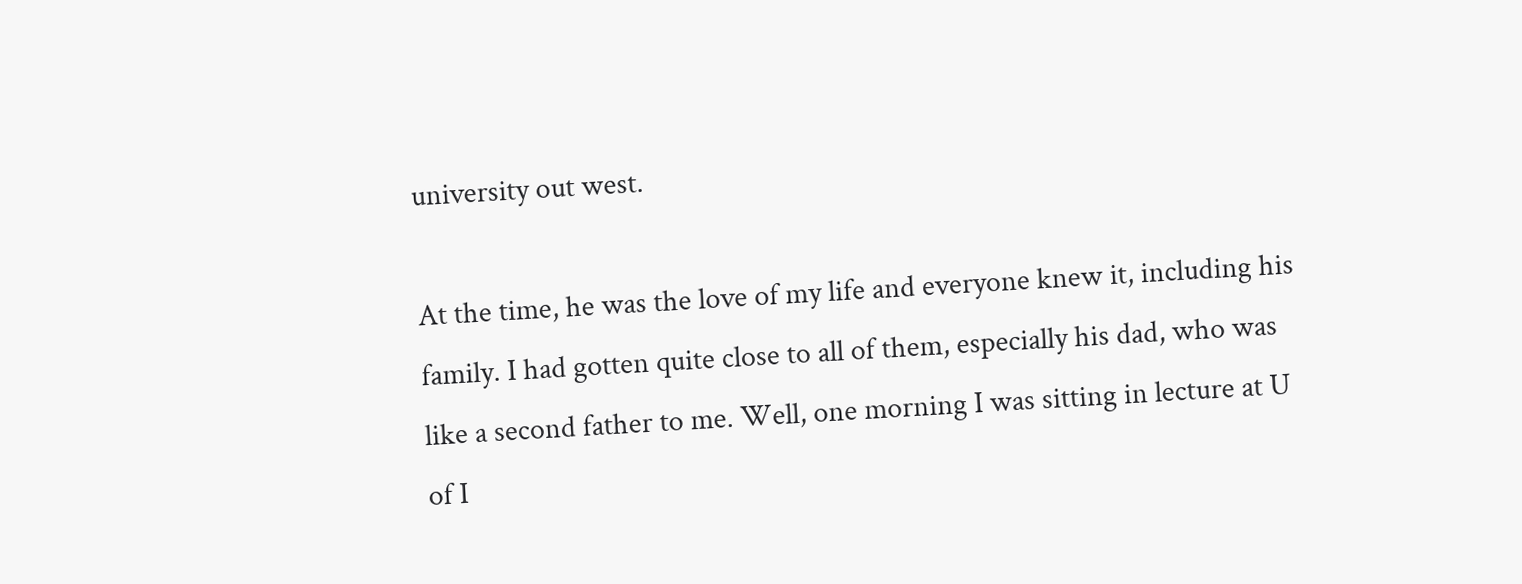university out west.

At the time, he was the love of my life and everyone knew it, including his family. I had gotten quite close to all of them, especially his dad, who was like a second father to me. Well, one morning I was sitting in lecture at U of I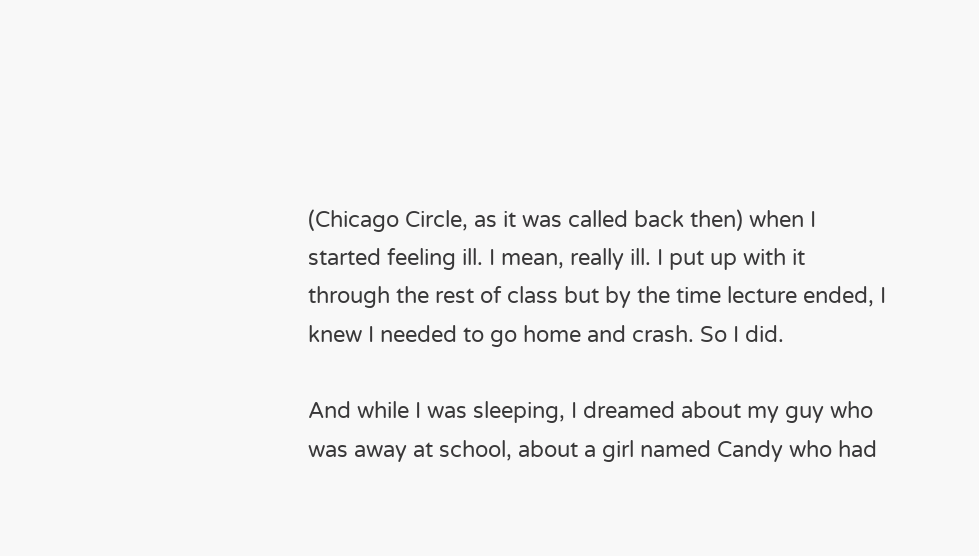(Chicago Circle, as it was called back then) when I started feeling ill. I mean, really ill. I put up with it through the rest of class but by the time lecture ended, I knew I needed to go home and crash. So I did.

And while I was sleeping, I dreamed about my guy who was away at school, about a girl named Candy who had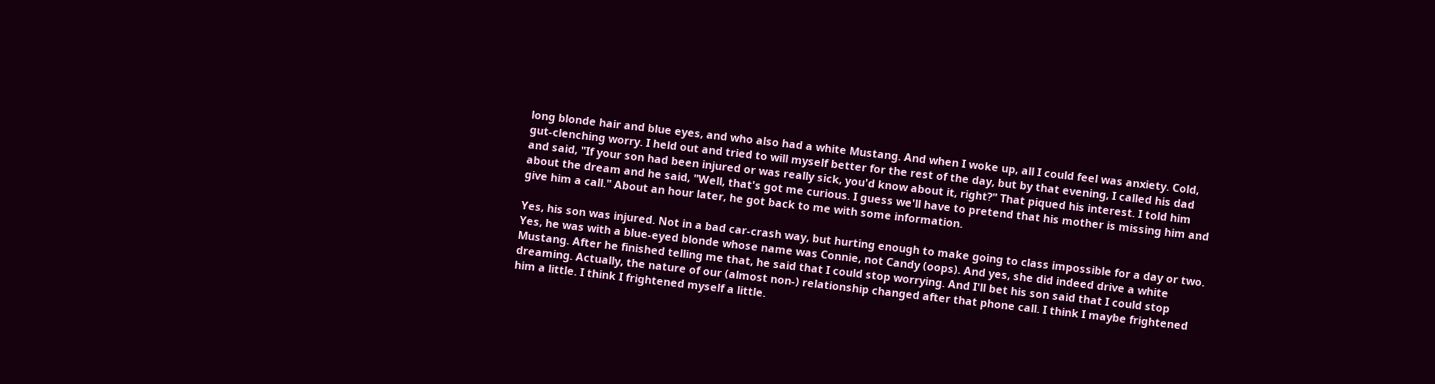long blonde hair and blue eyes, and who also had a white Mustang. And when I woke up, all I could feel was anxiety. Cold, gut-clenching worry. I held out and tried to will myself better for the rest of the day, but by that evening, I called his dad and said, "If your son had been injured or was really sick, you'd know about it, right?" That piqued his interest. I told him about the dream and he said, "Well, that's got me curious. I guess we'll have to pretend that his mother is missing him and give him a call." About an hour later, he got back to me with some information.

Yes, his son was injured. Not in a bad car-crash way, but hurting enough to make going to class impossible for a day or two. Yes, he was with a blue-eyed blonde whose name was Connie, not Candy (oops). And yes, she did indeed drive a white Mustang. After he finished telling me that, he said that I could stop worrying. And I'll bet his son said that I could stop dreaming. Actually, the nature of our (almost non-) relationship changed after that phone call. I think I maybe frightened him a little. I think I frightened myself a little.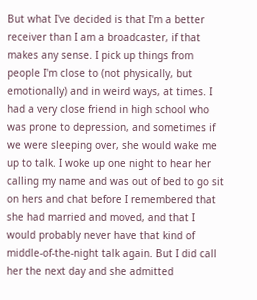But what I've decided is that I'm a better receiver than I am a broadcaster, if that makes any sense. I pick up things from people I'm close to (not physically, but emotionally) and in weird ways, at times. I had a very close friend in high school who was prone to depression, and sometimes if we were sleeping over, she would wake me up to talk. I woke up one night to hear her calling my name and was out of bed to go sit on hers and chat before I remembered that she had married and moved, and that I would probably never have that kind of middle-of-the-night talk again. But I did call her the next day and she admitted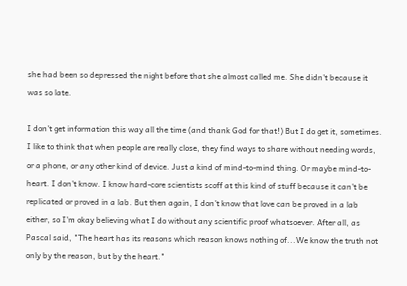she had been so depressed the night before that she almost called me. She didn't because it was so late.

I don't get information this way all the time (and thank God for that!) But I do get it, sometimes. I like to think that when people are really close, they find ways to share without needing words, or a phone, or any other kind of device. Just a kind of mind-to-mind thing. Or maybe mind-to-heart. I don't know. I know hard-core scientists scoff at this kind of stuff because it can't be replicated or proved in a lab. But then again, I don't know that love can be proved in a lab either, so I'm okay believing what I do without any scientific proof whatsoever. After all, as Pascal said, "The heart has its reasons which reason knows nothing of...We know the truth not only by the reason, but by the heart."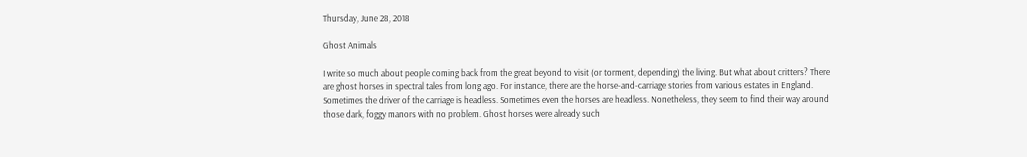Thursday, June 28, 2018

Ghost Animals

I write so much about people coming back from the great beyond to visit (or torment, depending) the living. But what about critters? There are ghost horses in spectral tales from long ago. For instance, there are the horse-and-carriage stories from various estates in England. Sometimes the driver of the carriage is headless. Sometimes even the horses are headless. Nonetheless, they seem to find their way around those dark, foggy manors with no problem. Ghost horses were already such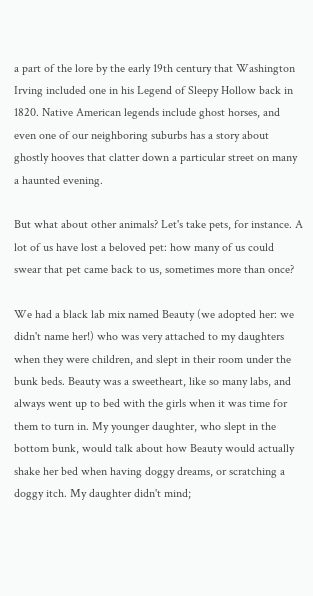a part of the lore by the early 19th century that Washington Irving included one in his Legend of Sleepy Hollow back in 1820. Native American legends include ghost horses, and even one of our neighboring suburbs has a story about ghostly hooves that clatter down a particular street on many a haunted evening.

But what about other animals? Let's take pets, for instance. A lot of us have lost a beloved pet: how many of us could swear that pet came back to us, sometimes more than once?

We had a black lab mix named Beauty (we adopted her: we didn't name her!) who was very attached to my daughters when they were children, and slept in their room under the bunk beds. Beauty was a sweetheart, like so many labs, and always went up to bed with the girls when it was time for them to turn in. My younger daughter, who slept in the bottom bunk, would talk about how Beauty would actually shake her bed when having doggy dreams, or scratching a doggy itch. My daughter didn't mind;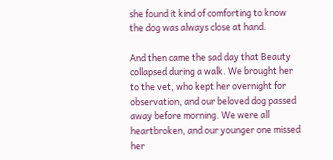she found it kind of comforting to know the dog was always close at hand.

And then came the sad day that Beauty collapsed during a walk. We brought her to the vet, who kept her overnight for observation, and our beloved dog passed away before morning. We were all heartbroken, and our younger one missed her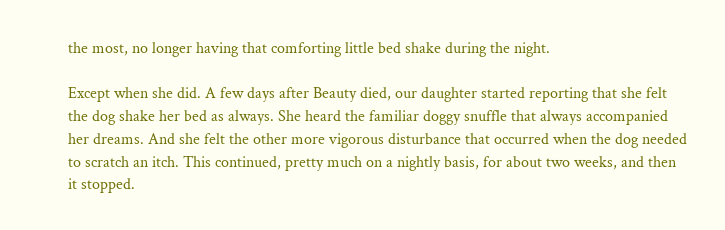the most, no longer having that comforting little bed shake during the night.

Except when she did. A few days after Beauty died, our daughter started reporting that she felt the dog shake her bed as always. She heard the familiar doggy snuffle that always accompanied her dreams. And she felt the other more vigorous disturbance that occurred when the dog needed to scratch an itch. This continued, pretty much on a nightly basis, for about two weeks, and then it stopped.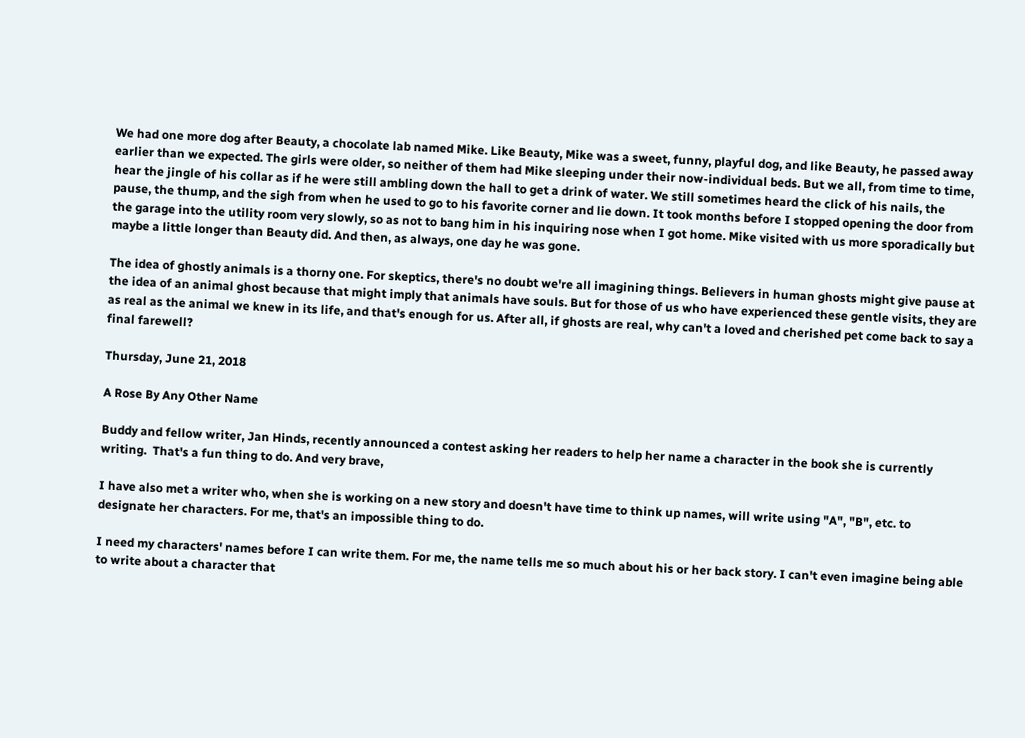We had one more dog after Beauty, a chocolate lab named Mike. Like Beauty, Mike was a sweet, funny, playful dog, and like Beauty, he passed away earlier than we expected. The girls were older, so neither of them had Mike sleeping under their now-individual beds. But we all, from time to time, hear the jingle of his collar as if he were still ambling down the hall to get a drink of water. We still sometimes heard the click of his nails, the pause, the thump, and the sigh from when he used to go to his favorite corner and lie down. It took months before I stopped opening the door from the garage into the utility room very slowly, so as not to bang him in his inquiring nose when I got home. Mike visited with us more sporadically but maybe a little longer than Beauty did. And then, as always, one day he was gone.

The idea of ghostly animals is a thorny one. For skeptics, there's no doubt we're all imagining things. Believers in human ghosts might give pause at the idea of an animal ghost because that might imply that animals have souls. But for those of us who have experienced these gentle visits, they are as real as the animal we knew in its life, and that's enough for us. After all, if ghosts are real, why can't a loved and cherished pet come back to say a final farewell?

Thursday, June 21, 2018

A Rose By Any Other Name

Buddy and fellow writer, Jan Hinds, recently announced a contest asking her readers to help her name a character in the book she is currently writing.  That's a fun thing to do. And very brave,

I have also met a writer who, when she is working on a new story and doesn't have time to think up names, will write using "A", "B", etc. to designate her characters. For me, that's an impossible thing to do.

I need my characters' names before I can write them. For me, the name tells me so much about his or her back story. I can't even imagine being able to write about a character that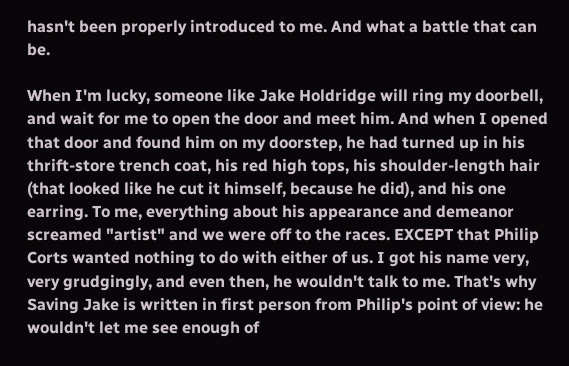hasn't been properly introduced to me. And what a battle that can be.

When I'm lucky, someone like Jake Holdridge will ring my doorbell, and wait for me to open the door and meet him. And when I opened that door and found him on my doorstep, he had turned up in his thrift-store trench coat, his red high tops, his shoulder-length hair (that looked like he cut it himself, because he did), and his one earring. To me, everything about his appearance and demeanor screamed "artist" and we were off to the races. EXCEPT that Philip Corts wanted nothing to do with either of us. I got his name very, very grudgingly, and even then, he wouldn't talk to me. That's why Saving Jake is written in first person from Philip's point of view: he wouldn't let me see enough of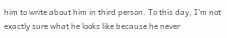him to write about him in third person. To this day, I'm not exactly sure what he looks like because he never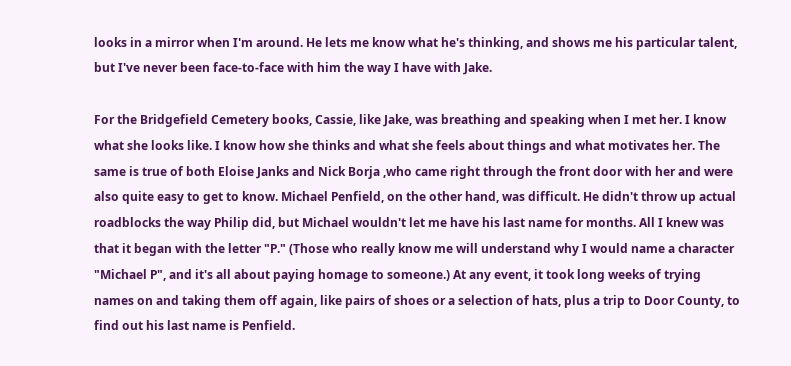looks in a mirror when I'm around. He lets me know what he's thinking, and shows me his particular talent, but I've never been face-to-face with him the way I have with Jake.

For the Bridgefield Cemetery books, Cassie, like Jake, was breathing and speaking when I met her. I know what she looks like. I know how she thinks and what she feels about things and what motivates her. The same is true of both Eloise Janks and Nick Borja ,who came right through the front door with her and were also quite easy to get to know. Michael Penfield, on the other hand, was difficult. He didn't throw up actual roadblocks the way Philip did, but Michael wouldn't let me have his last name for months. All I knew was that it began with the letter "P." (Those who really know me will understand why I would name a character "Michael P", and it's all about paying homage to someone.) At any event, it took long weeks of trying names on and taking them off again, like pairs of shoes or a selection of hats, plus a trip to Door County, to find out his last name is Penfield.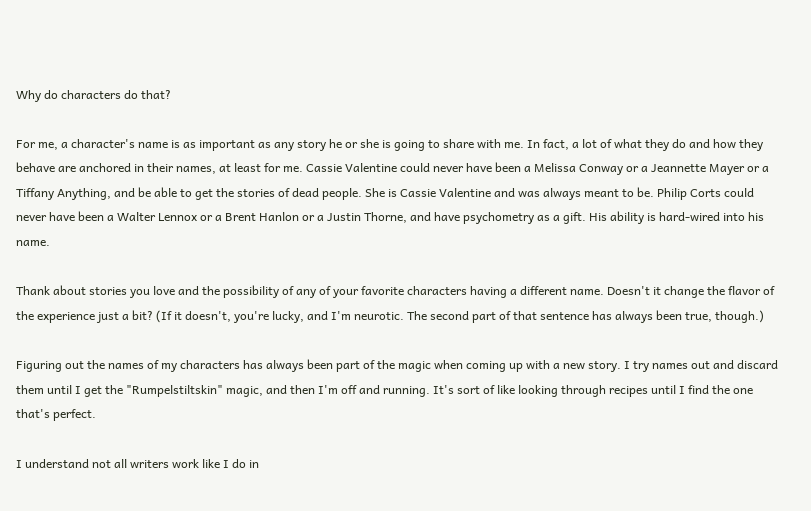Why do characters do that?

For me, a character's name is as important as any story he or she is going to share with me. In fact, a lot of what they do and how they behave are anchored in their names, at least for me. Cassie Valentine could never have been a Melissa Conway or a Jeannette Mayer or a Tiffany Anything, and be able to get the stories of dead people. She is Cassie Valentine and was always meant to be. Philip Corts could never have been a Walter Lennox or a Brent Hanlon or a Justin Thorne, and have psychometry as a gift. His ability is hard-wired into his name.

Thank about stories you love and the possibility of any of your favorite characters having a different name. Doesn't it change the flavor of the experience just a bit? (If it doesn't, you're lucky, and I'm neurotic. The second part of that sentence has always been true, though.)

Figuring out the names of my characters has always been part of the magic when coming up with a new story. I try names out and discard them until I get the "Rumpelstiltskin" magic, and then I'm off and running. It's sort of like looking through recipes until I find the one that's perfect.

I understand not all writers work like I do in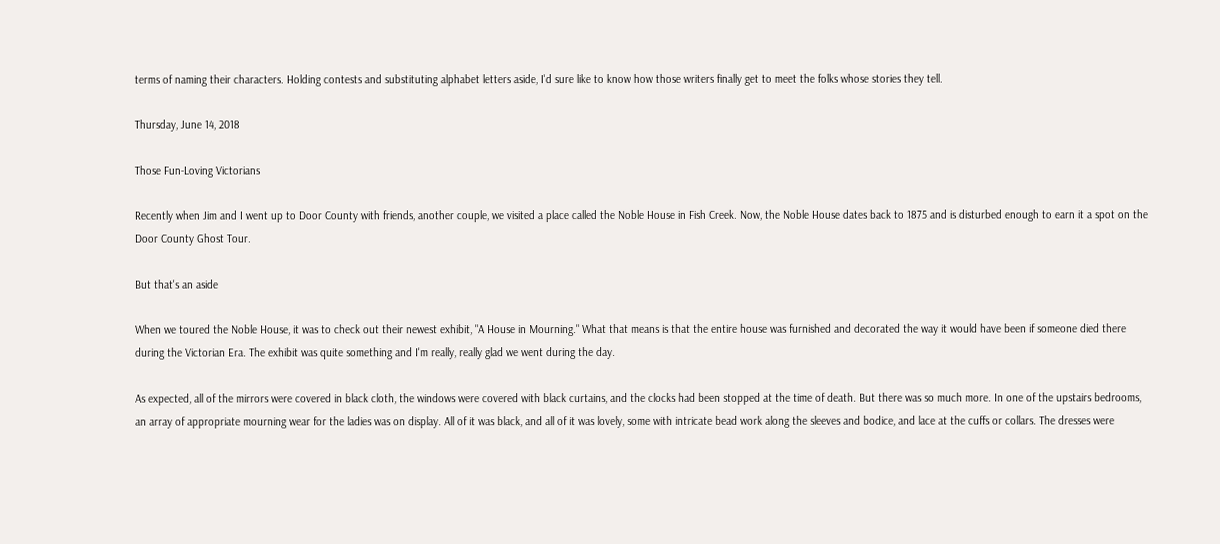terms of naming their characters. Holding contests and substituting alphabet letters aside, I'd sure like to know how those writers finally get to meet the folks whose stories they tell.

Thursday, June 14, 2018

Those Fun-Loving Victorians

Recently when Jim and I went up to Door County with friends, another couple, we visited a place called the Noble House in Fish Creek. Now, the Noble House dates back to 1875 and is disturbed enough to earn it a spot on the Door County Ghost Tour.

But that's an aside

When we toured the Noble House, it was to check out their newest exhibit, "A House in Mourning." What that means is that the entire house was furnished and decorated the way it would have been if someone died there during the Victorian Era. The exhibit was quite something and I'm really, really glad we went during the day.

As expected, all of the mirrors were covered in black cloth, the windows were covered with black curtains, and the clocks had been stopped at the time of death. But there was so much more. In one of the upstairs bedrooms, an array of appropriate mourning wear for the ladies was on display. All of it was black, and all of it was lovely, some with intricate bead work along the sleeves and bodice, and lace at the cuffs or collars. The dresses were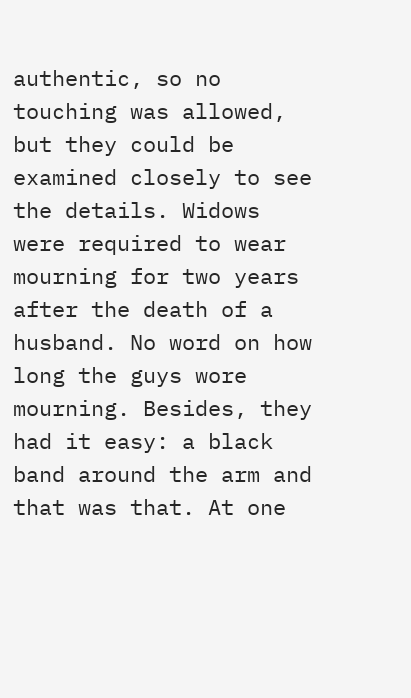authentic, so no touching was allowed, but they could be examined closely to see the details. Widows were required to wear mourning for two years after the death of a husband. No word on how long the guys wore mourning. Besides, they had it easy: a black band around the arm and that was that. At one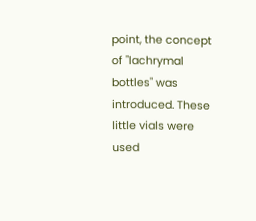point, the concept of "lachrymal bottles" was introduced. These little vials were used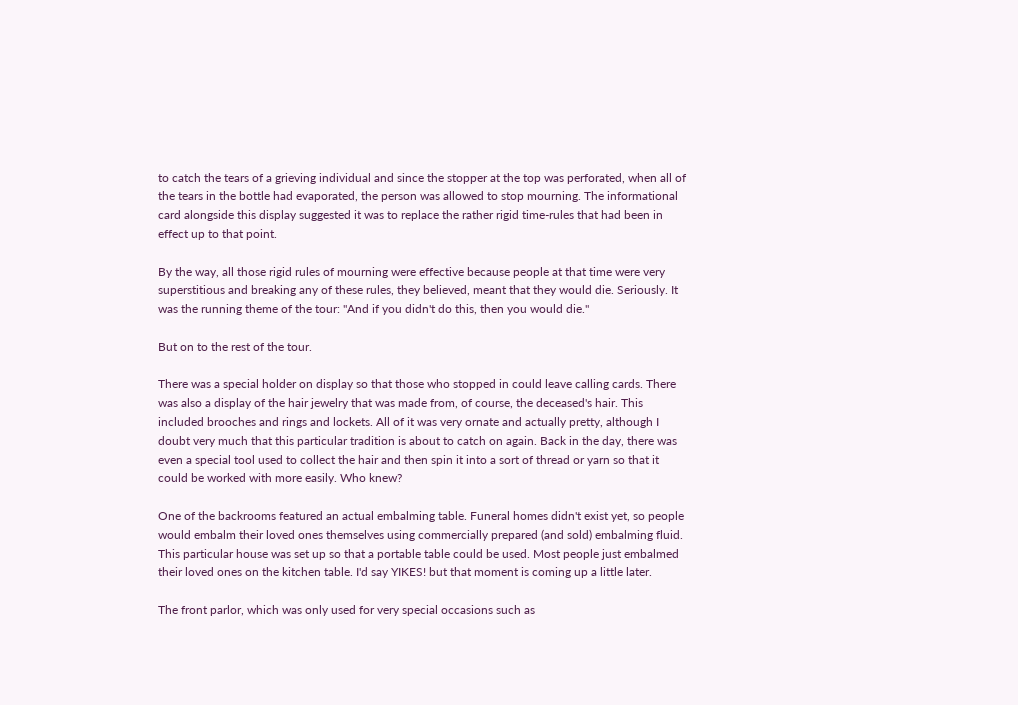to catch the tears of a grieving individual and since the stopper at the top was perforated, when all of the tears in the bottle had evaporated, the person was allowed to stop mourning. The informational card alongside this display suggested it was to replace the rather rigid time-rules that had been in effect up to that point.

By the way, all those rigid rules of mourning were effective because people at that time were very superstitious and breaking any of these rules, they believed, meant that they would die. Seriously. It was the running theme of the tour: "And if you didn't do this, then you would die."

But on to the rest of the tour.

There was a special holder on display so that those who stopped in could leave calling cards. There was also a display of the hair jewelry that was made from, of course, the deceased's hair. This included brooches and rings and lockets. All of it was very ornate and actually pretty, although I doubt very much that this particular tradition is about to catch on again. Back in the day, there was even a special tool used to collect the hair and then spin it into a sort of thread or yarn so that it could be worked with more easily. Who knew?

One of the backrooms featured an actual embalming table. Funeral homes didn't exist yet, so people would embalm their loved ones themselves using commercially prepared (and sold) embalming fluid. This particular house was set up so that a portable table could be used. Most people just embalmed their loved ones on the kitchen table. I'd say YIKES! but that moment is coming up a little later.

The front parlor, which was only used for very special occasions such as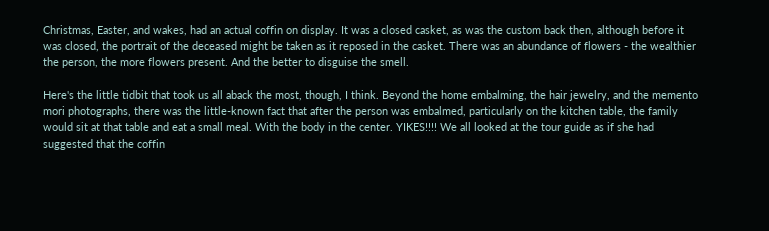Christmas, Easter, and wakes, had an actual coffin on display. It was a closed casket, as was the custom back then, although before it was closed, the portrait of the deceased might be taken as it reposed in the casket. There was an abundance of flowers - the wealthier the person, the more flowers present. And the better to disguise the smell.

Here's the little tidbit that took us all aback the most, though, I think. Beyond the home embalming, the hair jewelry, and the memento mori photographs, there was the little-known fact that after the person was embalmed, particularly on the kitchen table, the family would sit at that table and eat a small meal. With the body in the center. YIKES!!!! We all looked at the tour guide as if she had suggested that the coffin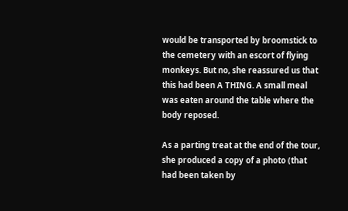would be transported by broomstick to the cemetery with an escort of flying monkeys. But no, she reassured us that this had been A THING. A small meal was eaten around the table where the body reposed.

As a parting treat at the end of the tour, she produced a copy of a photo (that had been taken by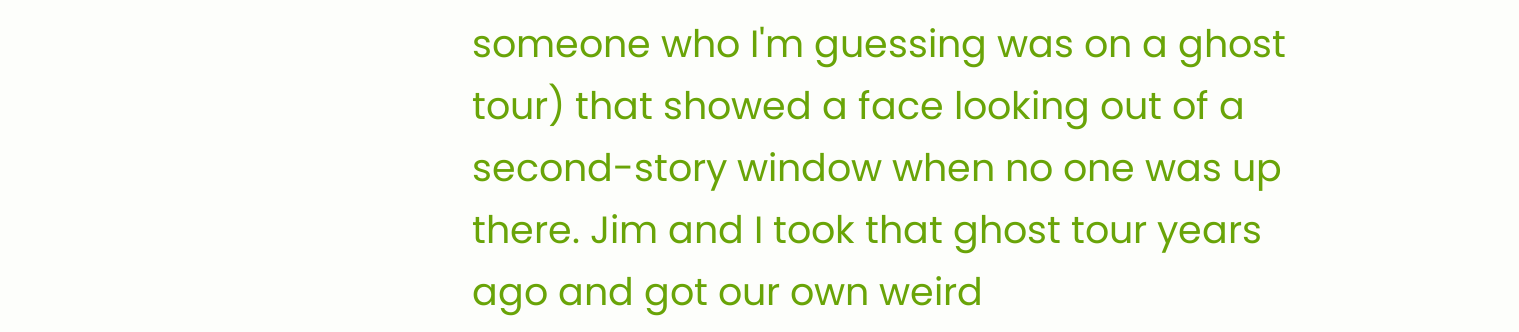someone who I'm guessing was on a ghost tour) that showed a face looking out of a second-story window when no one was up there. Jim and I took that ghost tour years ago and got our own weird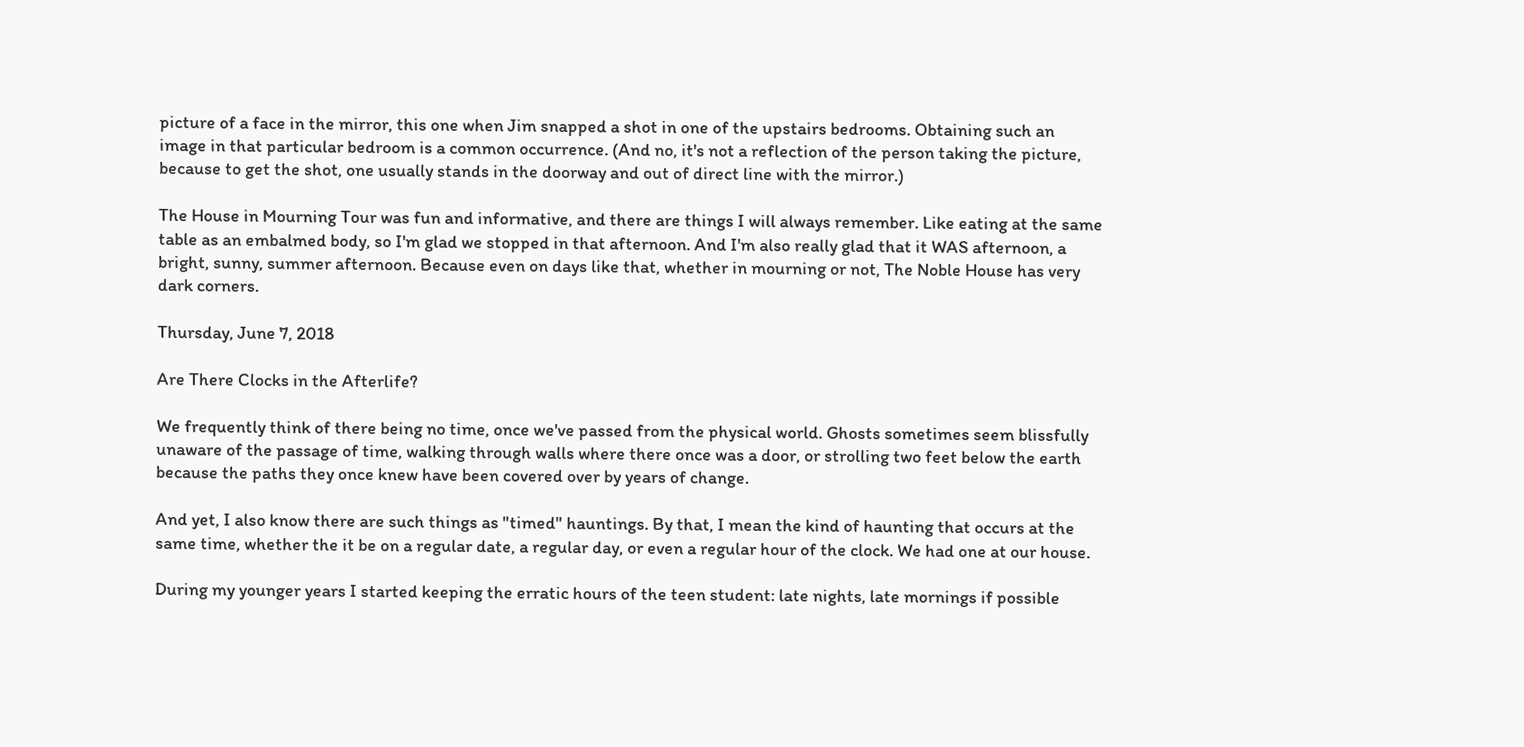picture of a face in the mirror, this one when Jim snapped a shot in one of the upstairs bedrooms. Obtaining such an image in that particular bedroom is a common occurrence. (And no, it's not a reflection of the person taking the picture, because to get the shot, one usually stands in the doorway and out of direct line with the mirror.)

The House in Mourning Tour was fun and informative, and there are things I will always remember. Like eating at the same table as an embalmed body, so I'm glad we stopped in that afternoon. And I'm also really glad that it WAS afternoon, a bright, sunny, summer afternoon. Because even on days like that, whether in mourning or not, The Noble House has very dark corners.

Thursday, June 7, 2018

Are There Clocks in the Afterlife?

We frequently think of there being no time, once we've passed from the physical world. Ghosts sometimes seem blissfully unaware of the passage of time, walking through walls where there once was a door, or strolling two feet below the earth because the paths they once knew have been covered over by years of change.

And yet, I also know there are such things as "timed" hauntings. By that, I mean the kind of haunting that occurs at the same time, whether the it be on a regular date, a regular day, or even a regular hour of the clock. We had one at our house.

During my younger years I started keeping the erratic hours of the teen student: late nights, late mornings if possible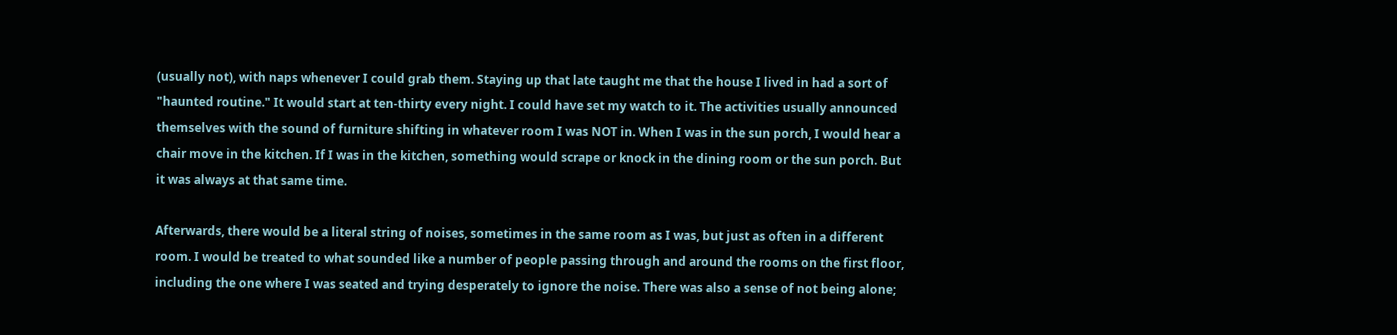(usually not), with naps whenever I could grab them. Staying up that late taught me that the house I lived in had a sort of "haunted routine." It would start at ten-thirty every night. I could have set my watch to it. The activities usually announced themselves with the sound of furniture shifting in whatever room I was NOT in. When I was in the sun porch, I would hear a chair move in the kitchen. If I was in the kitchen, something would scrape or knock in the dining room or the sun porch. But it was always at that same time.

Afterwards, there would be a literal string of noises, sometimes in the same room as I was, but just as often in a different room. I would be treated to what sounded like a number of people passing through and around the rooms on the first floor, including the one where I was seated and trying desperately to ignore the noise. There was also a sense of not being alone;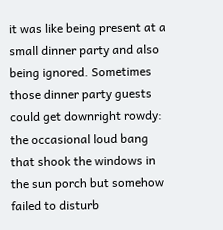it was like being present at a small dinner party and also being ignored. Sometimes those dinner party guests could get downright rowdy: the occasional loud bang that shook the windows in the sun porch but somehow failed to disturb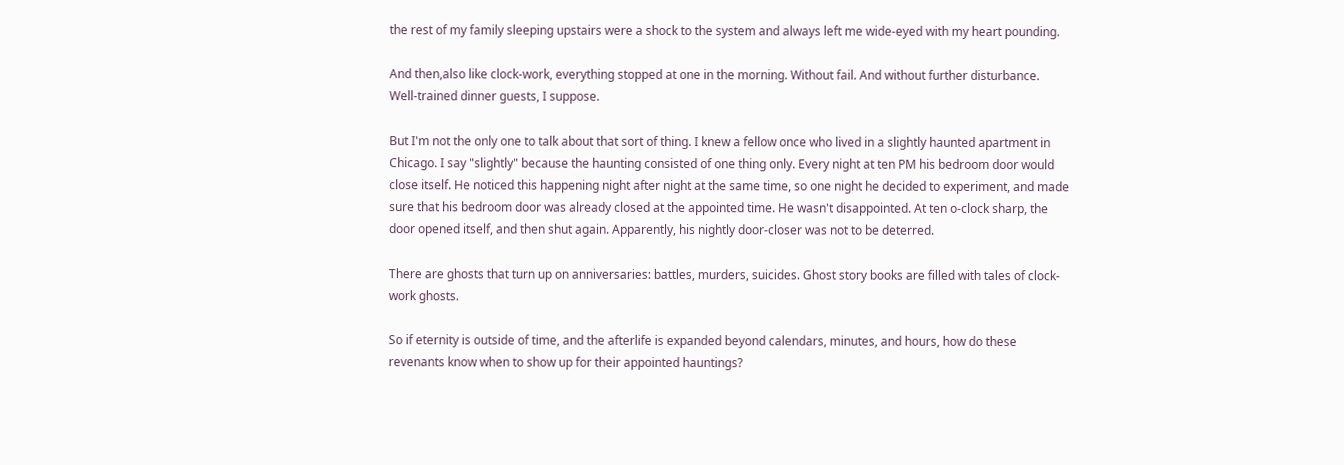the rest of my family sleeping upstairs were a shock to the system and always left me wide-eyed with my heart pounding.

And then,also like clock-work, everything stopped at one in the morning. Without fail. And without further disturbance. Well-trained dinner guests, I suppose.

But I'm not the only one to talk about that sort of thing. I knew a fellow once who lived in a slightly haunted apartment in Chicago. I say "slightly" because the haunting consisted of one thing only. Every night at ten PM his bedroom door would close itself. He noticed this happening night after night at the same time, so one night he decided to experiment, and made sure that his bedroom door was already closed at the appointed time. He wasn't disappointed. At ten o-clock sharp, the door opened itself, and then shut again. Apparently, his nightly door-closer was not to be deterred.

There are ghosts that turn up on anniversaries: battles, murders, suicides. Ghost story books are filled with tales of clock-work ghosts.

So if eternity is outside of time, and the afterlife is expanded beyond calendars, minutes, and hours, how do these revenants know when to show up for their appointed hauntings?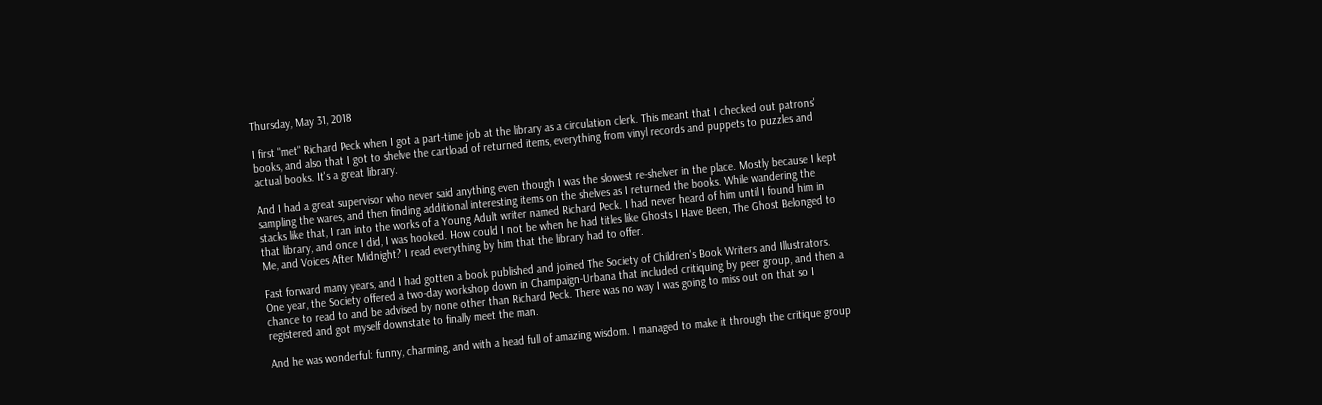Thursday, May 31, 2018

I first "met" Richard Peck when I got a part-time job at the library as a circulation clerk. This meant that I checked out patrons' books, and also that I got to shelve the cartload of returned items, everything from vinyl records and puppets to puzzles and actual books. It's a great library.

And I had a great supervisor who never said anything even though I was the slowest re-shelver in the place. Mostly because I kept sampling the wares, and then finding additional interesting items on the shelves as I returned the books. While wandering the stacks like that, I ran into the works of a Young Adult writer named Richard Peck. I had never heard of him until I found him in that library, and once I did, I was hooked. How could I not be when he had titles like Ghosts I Have Been, The Ghost Belonged to Me, and Voices After Midnight? I read everything by him that the library had to offer.

Fast forward many years, and I had gotten a book published and joined The Society of Children's Book Writers and Illustrators. One year, the Society offered a two-day workshop down in Champaign-Urbana that included critiquing by peer group, and then a chance to read to and be advised by none other than Richard Peck. There was no way I was going to miss out on that so I registered and got myself downstate to finally meet the man.

And he was wonderful: funny, charming, and with a head full of amazing wisdom. I managed to make it through the critique group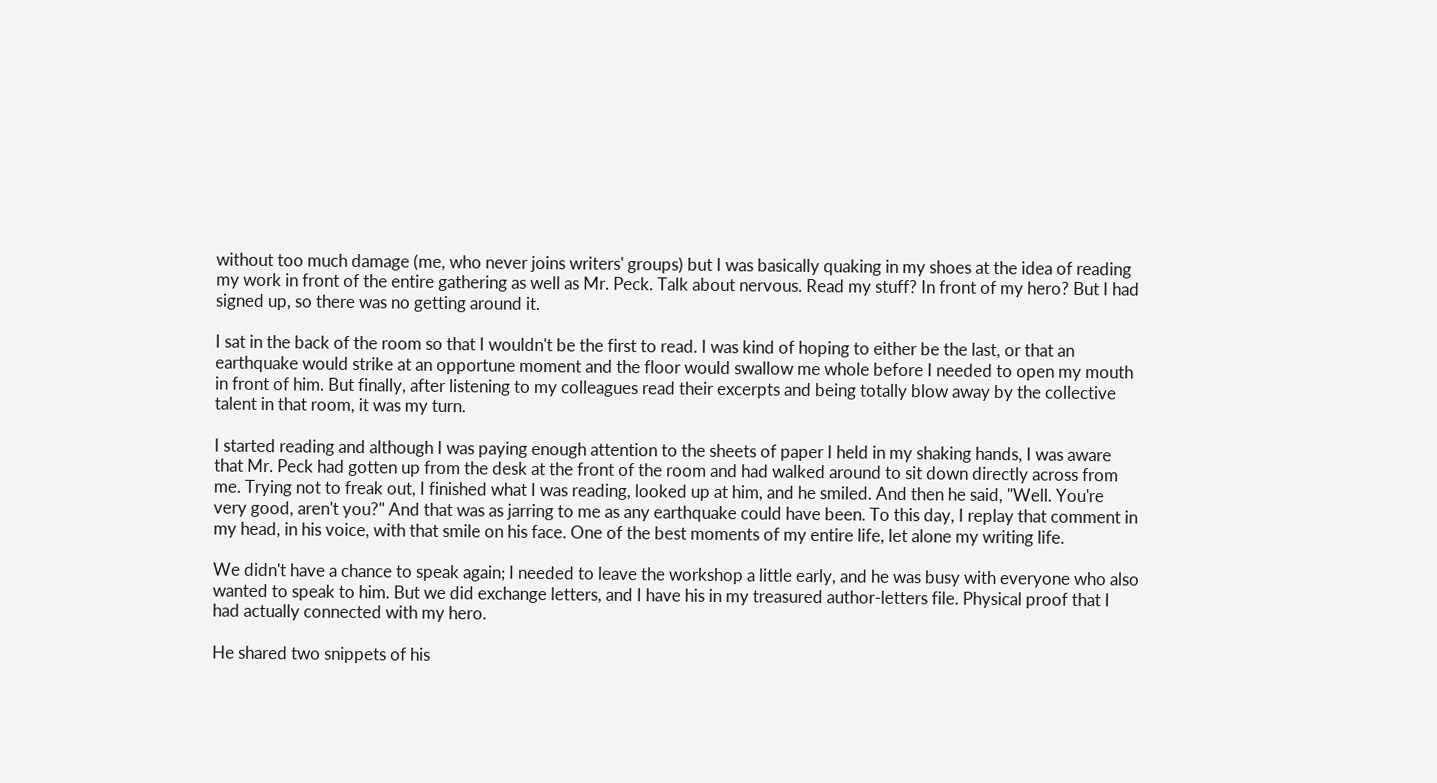without too much damage (me, who never joins writers' groups) but I was basically quaking in my shoes at the idea of reading my work in front of the entire gathering as well as Mr. Peck. Talk about nervous. Read my stuff? In front of my hero? But I had signed up, so there was no getting around it.

I sat in the back of the room so that I wouldn't be the first to read. I was kind of hoping to either be the last, or that an earthquake would strike at an opportune moment and the floor would swallow me whole before I needed to open my mouth in front of him. But finally, after listening to my colleagues read their excerpts and being totally blow away by the collective talent in that room, it was my turn.

I started reading and although I was paying enough attention to the sheets of paper I held in my shaking hands, I was aware that Mr. Peck had gotten up from the desk at the front of the room and had walked around to sit down directly across from me. Trying not to freak out, I finished what I was reading, looked up at him, and he smiled. And then he said, "Well. You're very good, aren't you?" And that was as jarring to me as any earthquake could have been. To this day, I replay that comment in my head, in his voice, with that smile on his face. One of the best moments of my entire life, let alone my writing life.

We didn't have a chance to speak again; I needed to leave the workshop a little early, and he was busy with everyone who also wanted to speak to him. But we did exchange letters, and I have his in my treasured author-letters file. Physical proof that I had actually connected with my hero.

He shared two snippets of his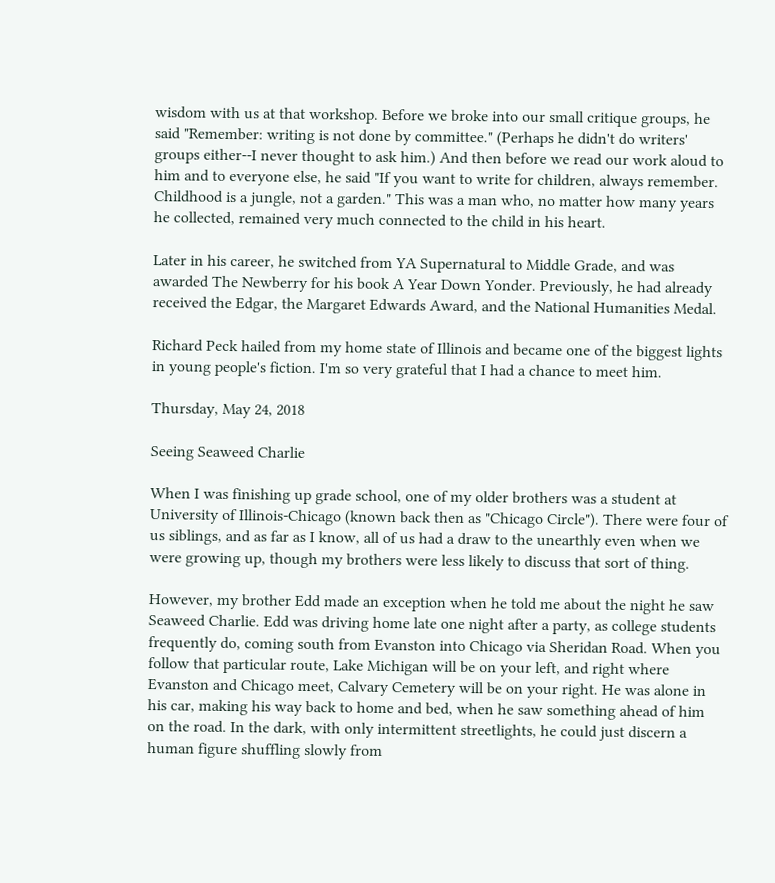wisdom with us at that workshop. Before we broke into our small critique groups, he said "Remember: writing is not done by committee." (Perhaps he didn't do writers' groups either--I never thought to ask him.) And then before we read our work aloud to him and to everyone else, he said "If you want to write for children, always remember. Childhood is a jungle, not a garden." This was a man who, no matter how many years he collected, remained very much connected to the child in his heart.

Later in his career, he switched from YA Supernatural to Middle Grade, and was awarded The Newberry for his book A Year Down Yonder. Previously, he had already received the Edgar, the Margaret Edwards Award, and the National Humanities Medal.

Richard Peck hailed from my home state of Illinois and became one of the biggest lights in young people's fiction. I'm so very grateful that I had a chance to meet him.

Thursday, May 24, 2018

Seeing Seaweed Charlie

When I was finishing up grade school, one of my older brothers was a student at University of Illinois-Chicago (known back then as "Chicago Circle"). There were four of us siblings, and as far as I know, all of us had a draw to the unearthly even when we were growing up, though my brothers were less likely to discuss that sort of thing.

However, my brother Edd made an exception when he told me about the night he saw Seaweed Charlie. Edd was driving home late one night after a party, as college students frequently do, coming south from Evanston into Chicago via Sheridan Road. When you follow that particular route, Lake Michigan will be on your left, and right where Evanston and Chicago meet, Calvary Cemetery will be on your right. He was alone in his car, making his way back to home and bed, when he saw something ahead of him on the road. In the dark, with only intermittent streetlights, he could just discern a human figure shuffling slowly from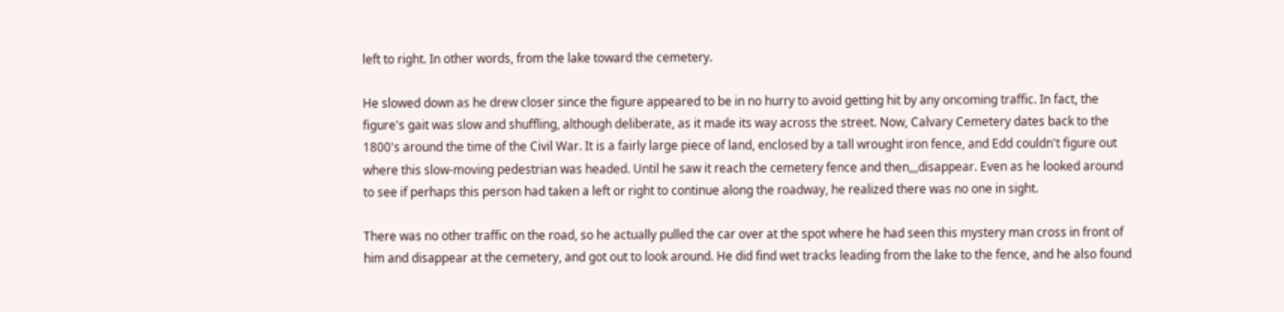left to right. In other words, from the lake toward the cemetery.

He slowed down as he drew closer since the figure appeared to be in no hurry to avoid getting hit by any oncoming traffic. In fact, the figure's gait was slow and shuffling, although deliberate, as it made its way across the street. Now, Calvary Cemetery dates back to the 1800's around the time of the Civil War. It is a fairly large piece of land, enclosed by a tall wrought iron fence, and Edd couldn't figure out where this slow-moving pedestrian was headed. Until he saw it reach the cemetery fence and then,,,disappear. Even as he looked around to see if perhaps this person had taken a left or right to continue along the roadway, he realized there was no one in sight.

There was no other traffic on the road, so he actually pulled the car over at the spot where he had seen this mystery man cross in front of him and disappear at the cemetery, and got out to look around. He did find wet tracks leading from the lake to the fence, and he also found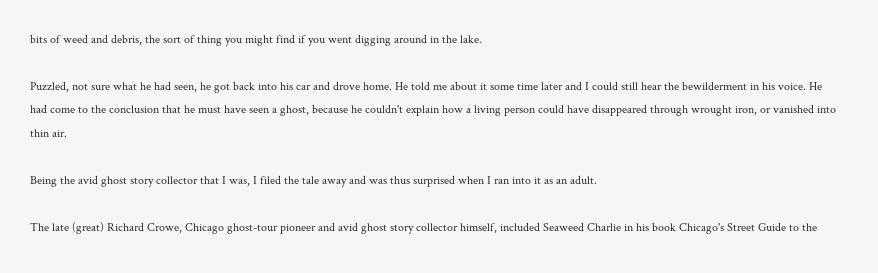bits of weed and debris, the sort of thing you might find if you went digging around in the lake.

Puzzled, not sure what he had seen, he got back into his car and drove home. He told me about it some time later and I could still hear the bewilderment in his voice. He had come to the conclusion that he must have seen a ghost, because he couldn't explain how a living person could have disappeared through wrought iron, or vanished into thin air.

Being the avid ghost story collector that I was, I filed the tale away and was thus surprised when I ran into it as an adult.

The late (great) Richard Crowe, Chicago ghost-tour pioneer and avid ghost story collector himself, included Seaweed Charlie in his book Chicago's Street Guide to the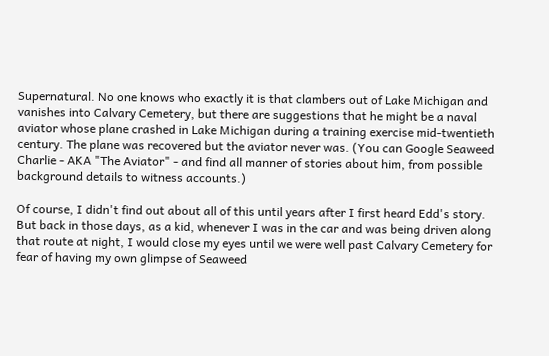Supernatural. No one knows who exactly it is that clambers out of Lake Michigan and vanishes into Calvary Cemetery, but there are suggestions that he might be a naval aviator whose plane crashed in Lake Michigan during a training exercise mid-twentieth century. The plane was recovered but the aviator never was. (You can Google Seaweed Charlie - AKA "The Aviator" - and find all manner of stories about him, from possible background details to witness accounts.)

Of course, I didn't find out about all of this until years after I first heard Edd's story. But back in those days, as a kid, whenever I was in the car and was being driven along that route at night, I would close my eyes until we were well past Calvary Cemetery for fear of having my own glimpse of Seaweed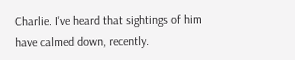Charlie. I've heard that sightings of him have calmed down, recently.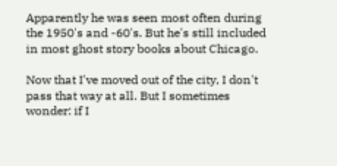Apparently he was seen most often during the 1950's and -60's. But he's still included in most ghost story books about Chicago.

Now that I've moved out of the city, I don't pass that way at all. But I sometimes wonder: if I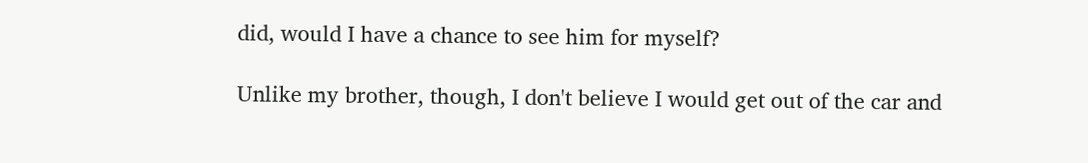did, would I have a chance to see him for myself?

Unlike my brother, though, I don't believe I would get out of the car and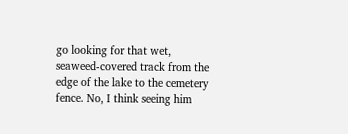go looking for that wet, seaweed-covered track from the edge of the lake to the cemetery fence. No, I think seeing him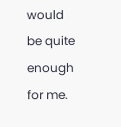would be quite enough for me.